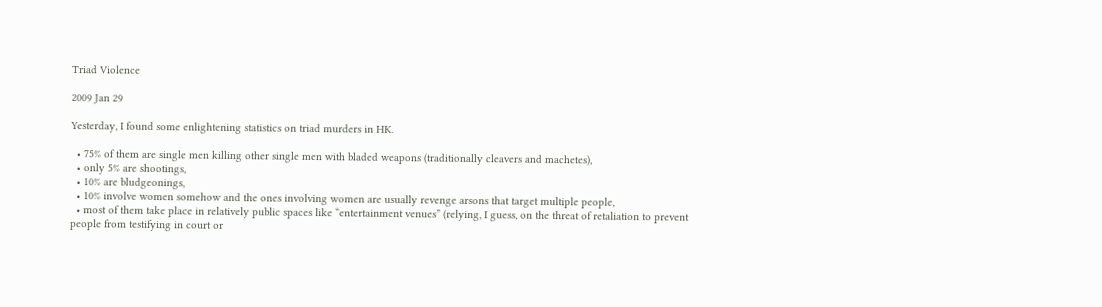Triad Violence

2009 Jan 29

Yesterday, I found some enlightening statistics on triad murders in HK.

  • 75% of them are single men killing other single men with bladed weapons (traditionally cleavers and machetes),
  • only 5% are shootings,
  • 10% are bludgeonings,
  • 10% involve women somehow and the ones involving women are usually revenge arsons that target multiple people,
  • most of them take place in relatively public spaces like “entertainment venues” (relying, I guess, on the threat of retaliation to prevent people from testifying in court or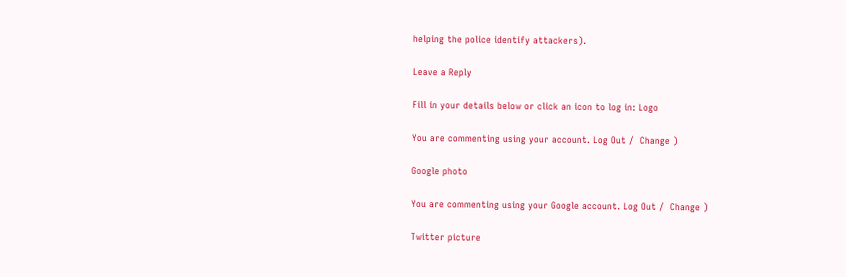helping the police identify attackers).

Leave a Reply

Fill in your details below or click an icon to log in: Logo

You are commenting using your account. Log Out /  Change )

Google photo

You are commenting using your Google account. Log Out /  Change )

Twitter picture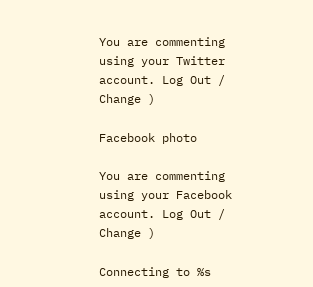You are commenting using your Twitter account. Log Out /  Change )

Facebook photo

You are commenting using your Facebook account. Log Out /  Change )

Connecting to %s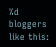%d bloggers like this: